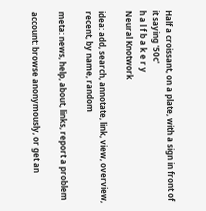Half a croissant, on a plate, with a sign in front of it saying '50c'
h a l f b a k e r y
Neural Knotwork

idea: add, search, annotate, link, view, overview, recent, by name, random

meta: news, help, about, links, report a problem

account: browse anonymously, or get an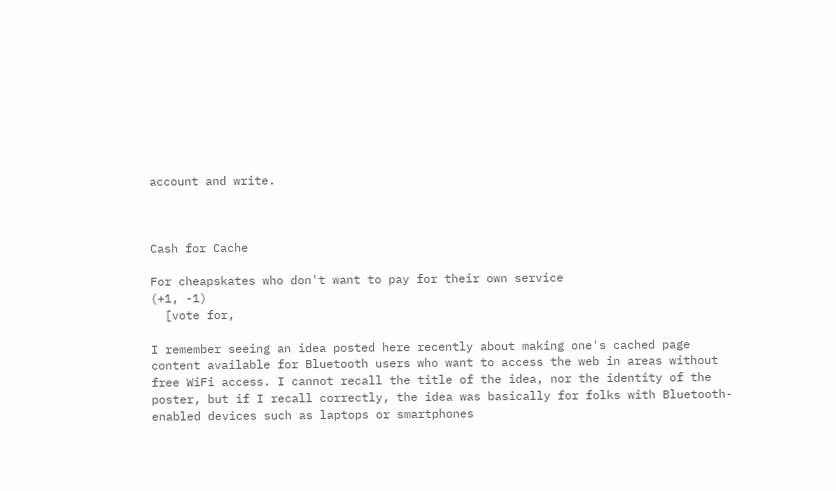account and write.



Cash for Cache

For cheapskates who don't want to pay for their own service
(+1, -1)
  [vote for,

I remember seeing an idea posted here recently about making one's cached page content available for Bluetooth users who want to access the web in areas without free WiFi access. I cannot recall the title of the idea, nor the identity of the poster, but if I recall correctly, the idea was basically for folks with Bluetooth-enabled devices such as laptops or smartphones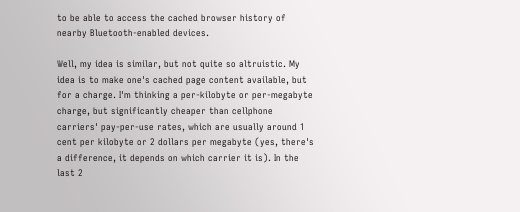to be able to access the cached browser history of nearby Bluetooth-enabled devices.

Well, my idea is similar, but not quite so altruistic. My idea is to make one's cached page content available, but for a charge. I'm thinking a per-kilobyte or per-megabyte charge, but significantly cheaper than cellphone carriers' pay-per-use rates, which are usually around 1 cent per kilobyte or 2 dollars per megabyte (yes, there's a difference, it depends on which carrier it is). In the last 2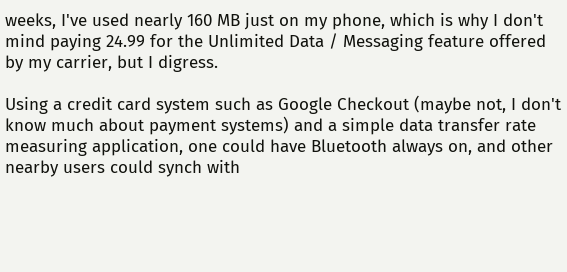weeks, I've used nearly 160 MB just on my phone, which is why I don't mind paying 24.99 for the Unlimited Data / Messaging feature offered by my carrier, but I digress.

Using a credit card system such as Google Checkout (maybe not, I don't know much about payment systems) and a simple data transfer rate measuring application, one could have Bluetooth always on, and other nearby users could synch with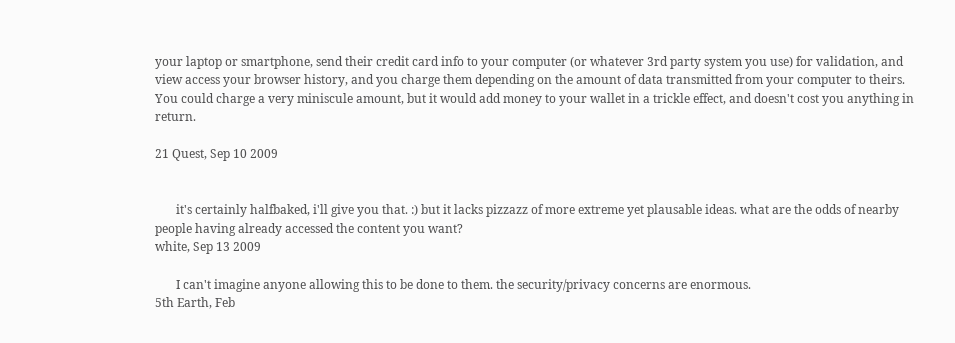your laptop or smartphone, send their credit card info to your computer (or whatever 3rd party system you use) for validation, and view access your browser history, and you charge them depending on the amount of data transmitted from your computer to theirs. You could charge a very miniscule amount, but it would add money to your wallet in a trickle effect, and doesn't cost you anything in return.

21 Quest, Sep 10 2009


       it's certainly halfbaked, i'll give you that. :) but it lacks pizzazz of more extreme yet plausable ideas. what are the odds of nearby people having already accessed the content you want?
white, Sep 13 2009

       I can't imagine anyone allowing this to be done to them. the security/privacy concerns are enormous.
5th Earth, Feb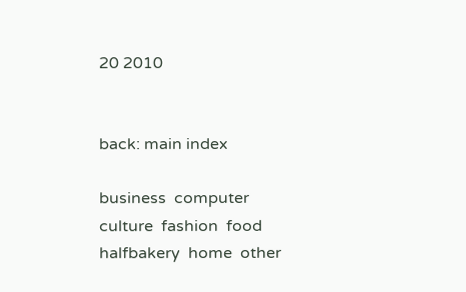20 2010


back: main index

business  computer  culture  fashion  food  halfbakery  home  other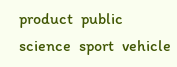product  public  science  sport  vehicle